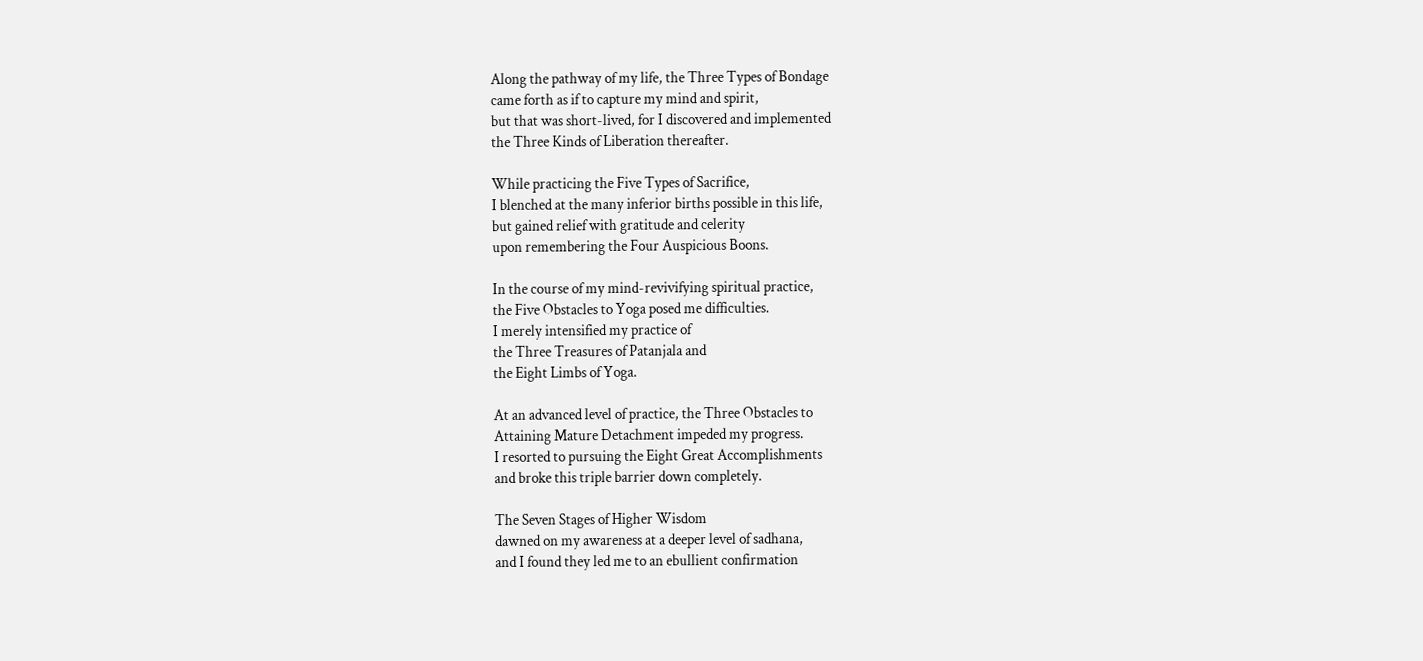Along the pathway of my life, the Three Types of Bondage
came forth as if to capture my mind and spirit,
but that was short-lived, for I discovered and implemented
the Three Kinds of Liberation thereafter.

While practicing the Five Types of Sacrifice,
I blenched at the many inferior births possible in this life,
but gained relief with gratitude and celerity
upon remembering the Four Auspicious Boons.

In the course of my mind-revivifying spiritual practice,
the Five Obstacles to Yoga posed me difficulties.
I merely intensified my practice of
the Three Treasures of Patanjala and
the Eight Limbs of Yoga.

At an advanced level of practice, the Three Obstacles to
Attaining Mature Detachment impeded my progress.
I resorted to pursuing the Eight Great Accomplishments
and broke this triple barrier down completely.

The Seven Stages of Higher Wisdom
dawned on my awareness at a deeper level of sadhana,
and I found they led me to an ebullient confirmation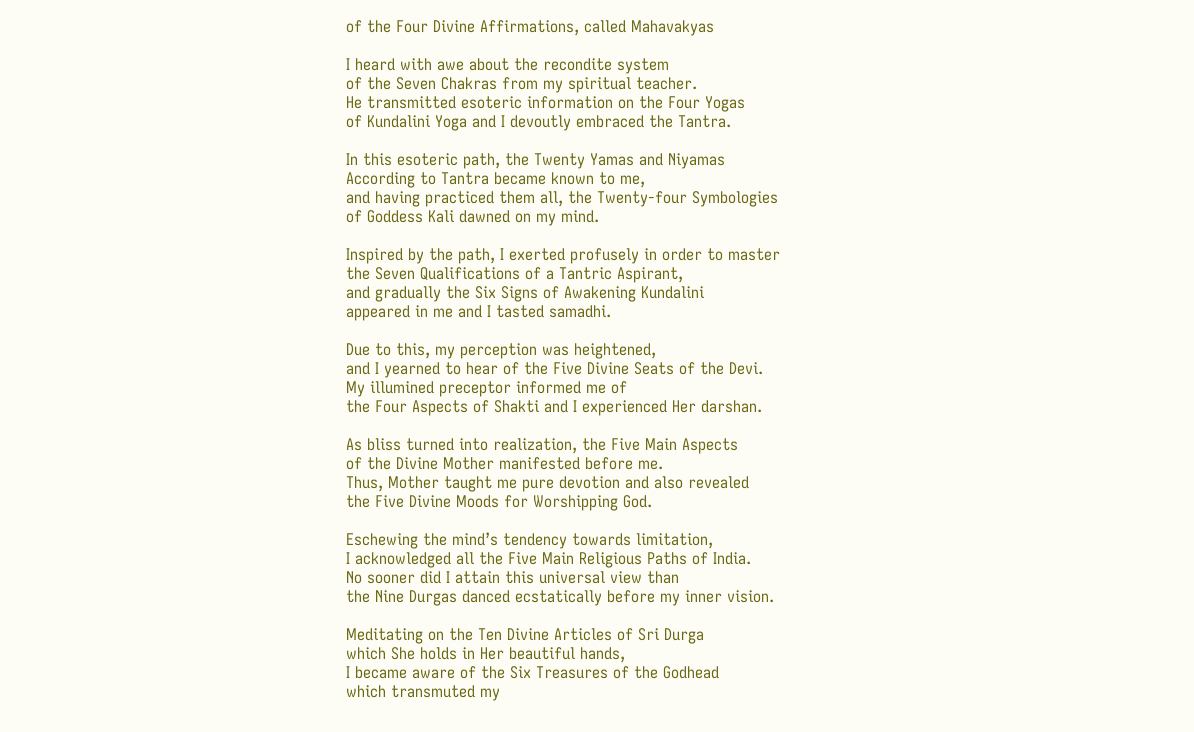of the Four Divine Affirmations, called Mahavakyas

I heard with awe about the recondite system
of the Seven Chakras from my spiritual teacher.
He transmitted esoteric information on the Four Yogas
of Kundalini Yoga and I devoutly embraced the Tantra.

In this esoteric path, the Twenty Yamas and Niyamas
According to Tantra became known to me,
and having practiced them all, the Twenty-four Symbologies
of Goddess Kali dawned on my mind.

Inspired by the path, I exerted profusely in order to master
the Seven Qualifications of a Tantric Aspirant,
and gradually the Six Signs of Awakening Kundalini
appeared in me and I tasted samadhi.

Due to this, my perception was heightened,
and I yearned to hear of the Five Divine Seats of the Devi.
My illumined preceptor informed me of
the Four Aspects of Shakti and I experienced Her darshan.

As bliss turned into realization, the Five Main Aspects
of the Divine Mother manifested before me.
Thus, Mother taught me pure devotion and also revealed
the Five Divine Moods for Worshipping God.

Eschewing the mind’s tendency towards limitation,
I acknowledged all the Five Main Religious Paths of India.
No sooner did I attain this universal view than
the Nine Durgas danced ecstatically before my inner vision.

Meditating on the Ten Divine Articles of Sri Durga
which She holds in Her beautiful hands,
I became aware of the Six Treasures of the Godhead
which transmuted my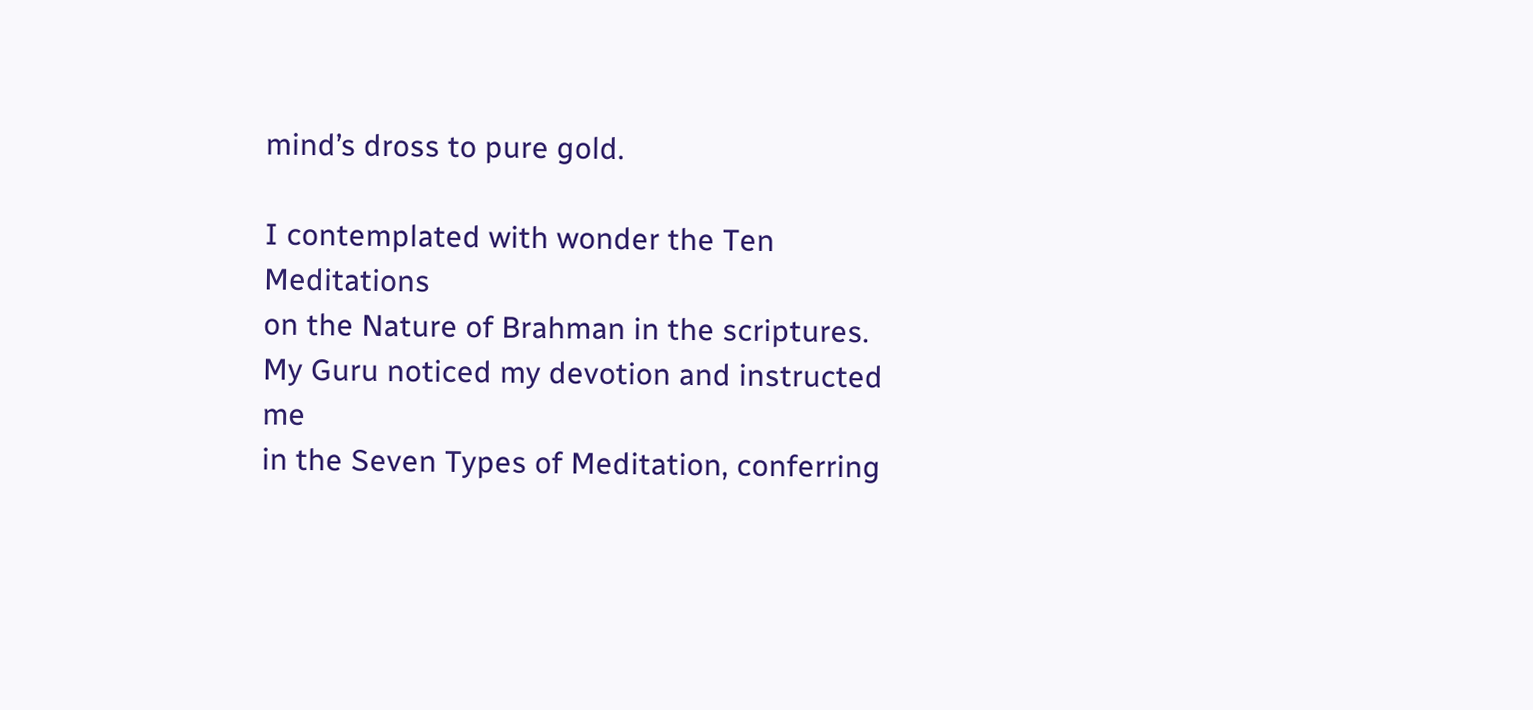mind’s dross to pure gold.

I contemplated with wonder the Ten Meditations
on the Nature of Brahman in the scriptures.
My Guru noticed my devotion and instructed me
in the Seven Types of Meditation, conferring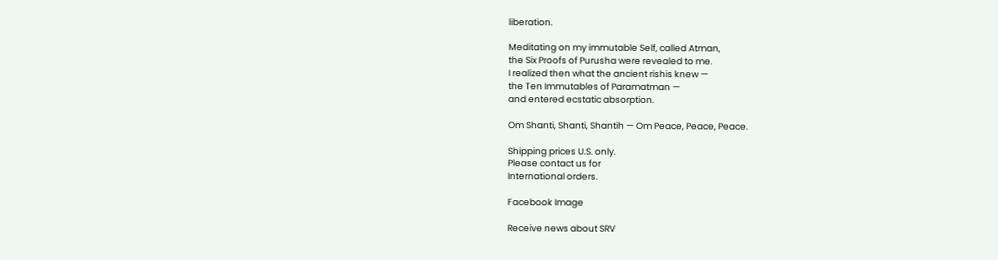liberation.

Meditating on my immutable Self, called Atman,
the Six Proofs of Purusha were revealed to me.
I realized then what the ancient rishis knew —
the Ten Immutables of Paramatman —
and entered ecstatic absorption.

Om Shanti, Shanti, Shantih — Om Peace, Peace, Peace.

Shipping prices U.S. only.
Please contact us for
International orders.

Facebook Image

Receive news about SRV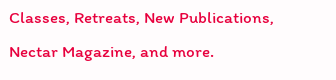Classes, Retreats, New Publications,
Nectar Magazine, and more.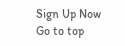Sign Up Now
Go to top